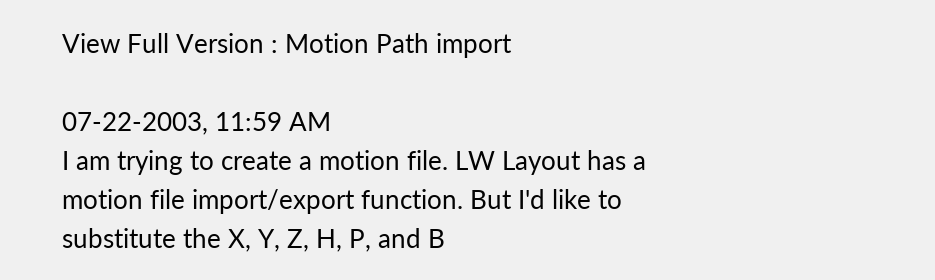View Full Version : Motion Path import

07-22-2003, 11:59 AM
I am trying to create a motion file. LW Layout has a motion file import/export function. But I'd like to substitute the X, Y, Z, H, P, and B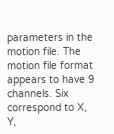parameters in the motion file. The motion file format appears to have 9 channels. Six correspond to X, Y,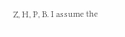Z, H, P, B. I assume the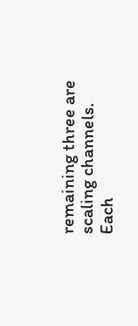remaining three are scaling channels. Each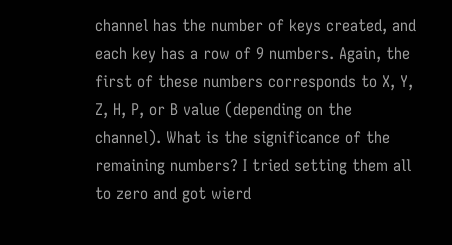channel has the number of keys created, and each key has a row of 9 numbers. Again, the first of these numbers corresponds to X, Y, Z, H, P, or B value (depending on the channel). What is the significance of the remaining numbers? I tried setting them all to zero and got wierd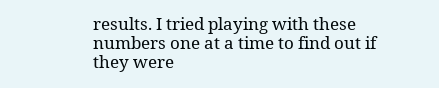results. I tried playing with these numbers one at a time to find out if they were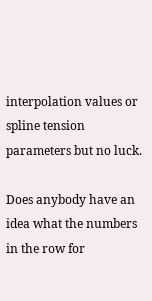interpolation values or spline tension parameters but no luck.

Does anybody have an idea what the numbers in the row for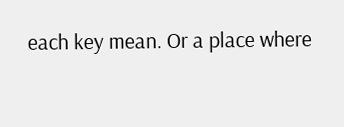each key mean. Or a place where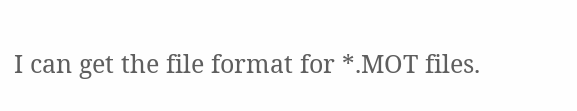I can get the file format for *.MOT files.